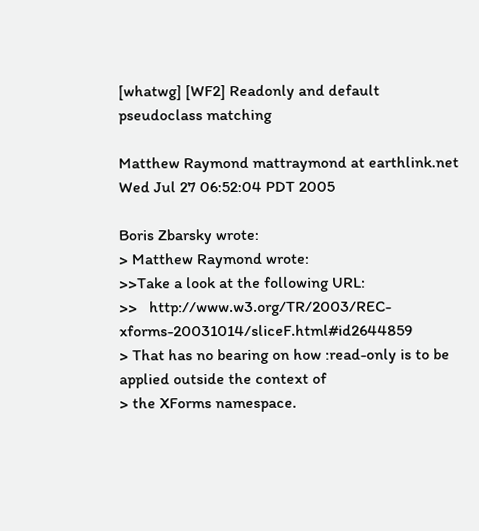[whatwg] [WF2] Readonly and default pseudoclass matching

Matthew Raymond mattraymond at earthlink.net
Wed Jul 27 06:52:04 PDT 2005

Boris Zbarsky wrote:
> Matthew Raymond wrote:
>>Take a look at the following URL:
>>   http://www.w3.org/TR/2003/REC-xforms-20031014/sliceF.html#id2644859
> That has no bearing on how :read-only is to be applied outside the context of
> the XForms namespace.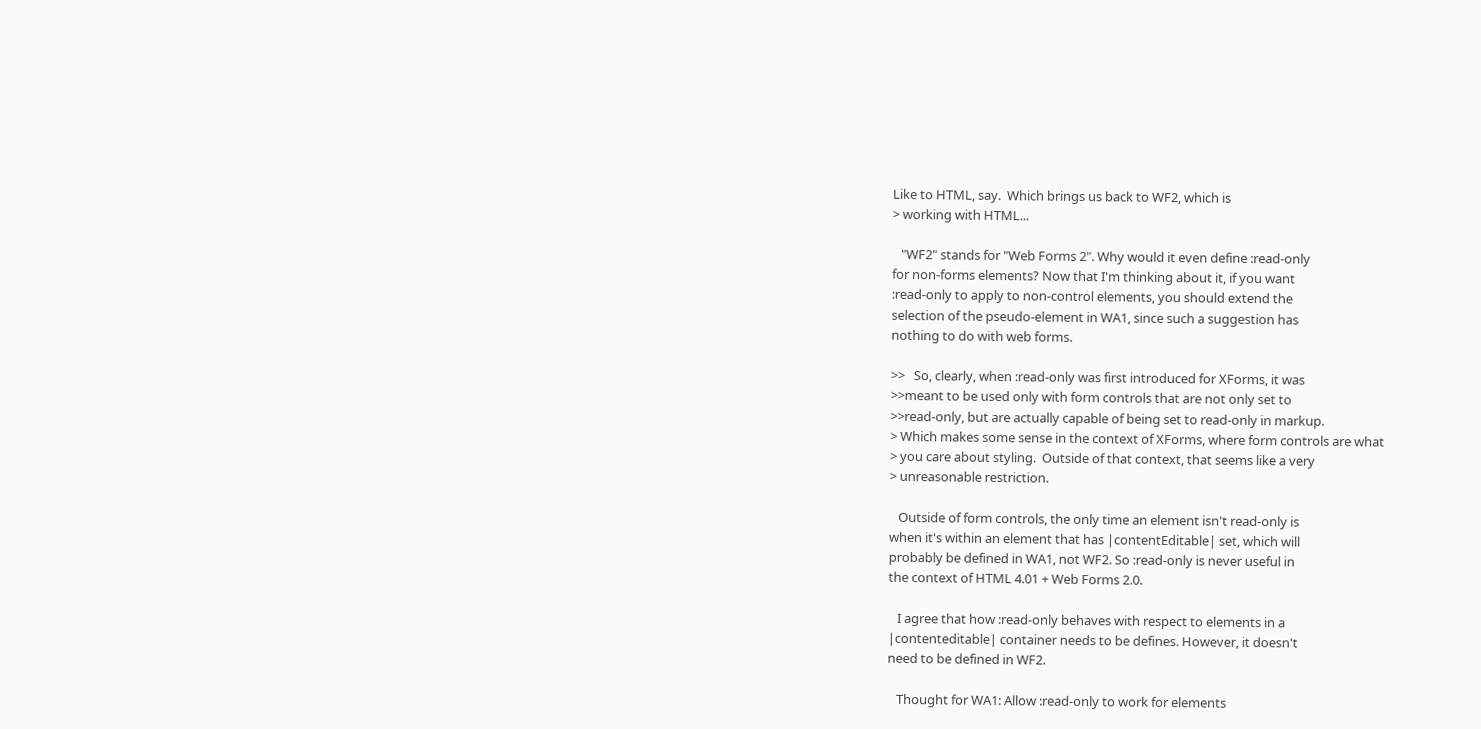Like to HTML, say.  Which brings us back to WF2, which is
> working with HTML...

   "WF2" stands for "Web Forms 2". Why would it even define :read-only
for non-forms elements? Now that I'm thinking about it, if you want
:read-only to apply to non-control elements, you should extend the
selection of the pseudo-element in WA1, since such a suggestion has
nothing to do with web forms.

>>   So, clearly, when :read-only was first introduced for XForms, it was
>>meant to be used only with form controls that are not only set to
>>read-only, but are actually capable of being set to read-only in markup.
> Which makes some sense in the context of XForms, where form controls are what
> you care about styling.  Outside of that context, that seems like a very
> unreasonable restriction.

   Outside of form controls, the only time an element isn't read-only is
when it's within an element that has |contentEditable| set, which will
probably be defined in WA1, not WF2. So :read-only is never useful in
the context of HTML 4.01 + Web Forms 2.0.

   I agree that how :read-only behaves with respect to elements in a
|contenteditable| container needs to be defines. However, it doesn't
need to be defined in WF2.

   Thought for WA1: Allow :read-only to work for elements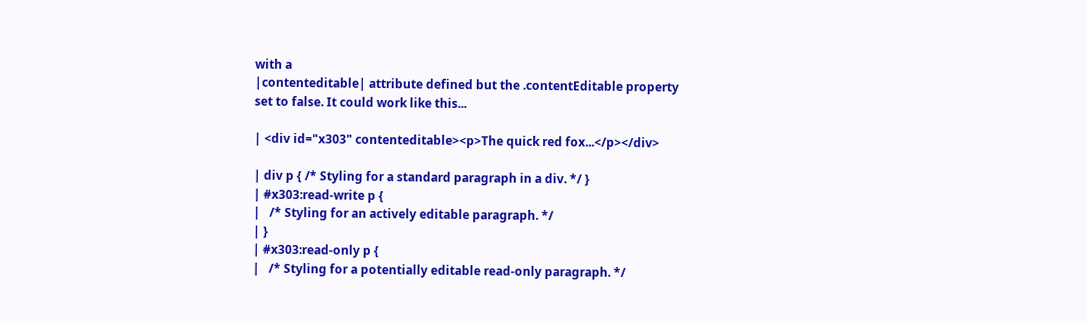with a
|contenteditable| attribute defined but the .contentEditable property
set to false. It could work like this...

| <div id="x303" contenteditable><p>The quick red fox...</p></div>

| div p { /* Styling for a standard paragraph in a div. */ }
| #x303:read-write p {
|   /* Styling for an actively editable paragraph. */
| }
| #x303:read-only p {
|   /* Styling for a potentially editable read-only paragraph. */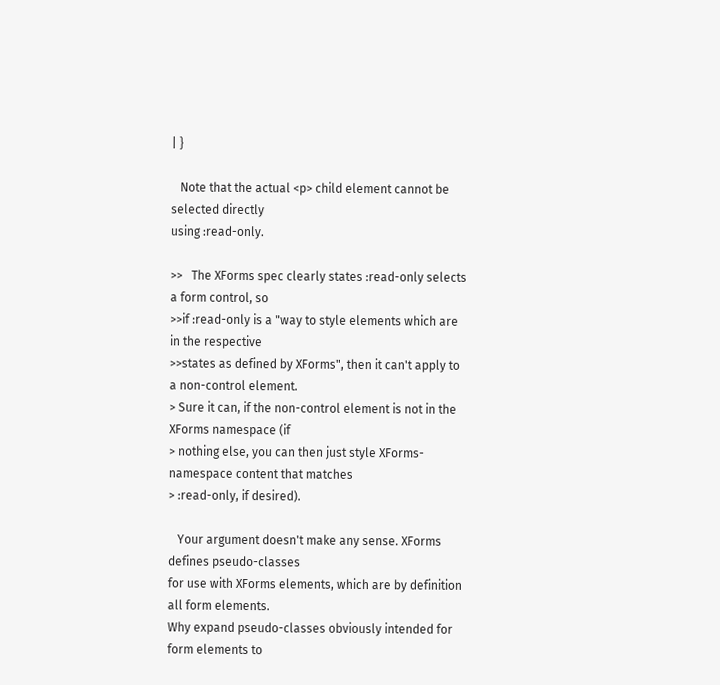| }

   Note that the actual <p> child element cannot be selected directly
using :read-only.

>>   The XForms spec clearly states :read-only selects a form control, so
>>if :read-only is a "way to style elements which are in the respective
>>states as defined by XForms", then it can't apply to a non-control element.
> Sure it can, if the non-control element is not in the XForms namespace (if
> nothing else, you can then just style XForms-namespace content that matches
> :read-only, if desired).

   Your argument doesn't make any sense. XForms defines pseudo-classes
for use with XForms elements, which are by definition all form elements.
Why expand pseudo-classes obviously intended for form elements to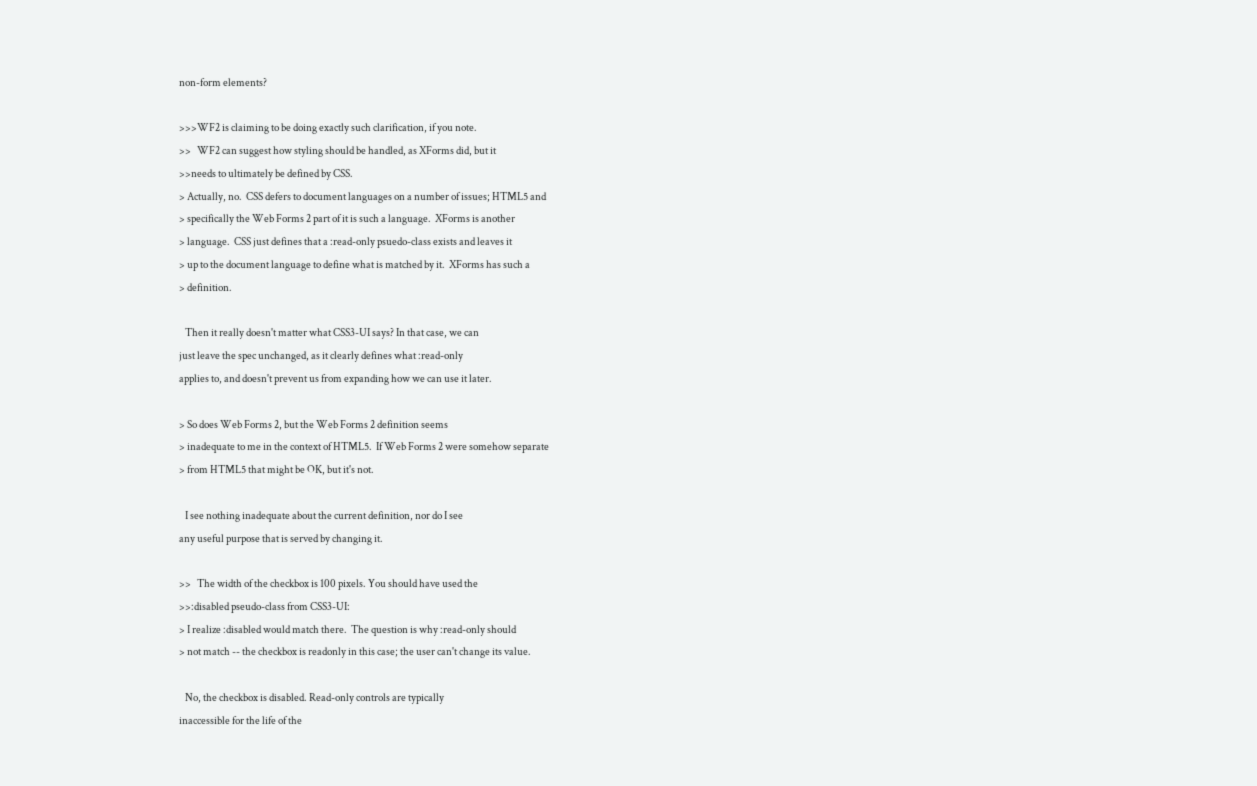non-form elements?

>>>WF2 is claiming to be doing exactly such clarification, if you note.
>>   WF2 can suggest how styling should be handled, as XForms did, but it
>>needs to ultimately be defined by CSS.
> Actually, no.  CSS defers to document languages on a number of issues; HTML5 and
> specifically the Web Forms 2 part of it is such a language.  XForms is another
> language.  CSS just defines that a :read-only psuedo-class exists and leaves it
> up to the document language to define what is matched by it.  XForms has such a
> definition.

   Then it really doesn't matter what CSS3-UI says? In that case, we can
just leave the spec unchanged, as it clearly defines what :read-only
applies to, and doesn't prevent us from expanding how we can use it later.

> So does Web Forms 2, but the Web Forms 2 definition seems
> inadequate to me in the context of HTML5.  If Web Forms 2 were somehow separate
> from HTML5 that might be OK, but it's not.

   I see nothing inadequate about the current definition, nor do I see
any useful purpose that is served by changing it.

>>   The width of the checkbox is 100 pixels. You should have used the
>>:disabled pseudo-class from CSS3-UI:
> I realize :disabled would match there.  The question is why :read-only should
> not match -- the checkbox is readonly in this case; the user can't change its value.

   No, the checkbox is disabled. Read-only controls are typically
inaccessible for the life of the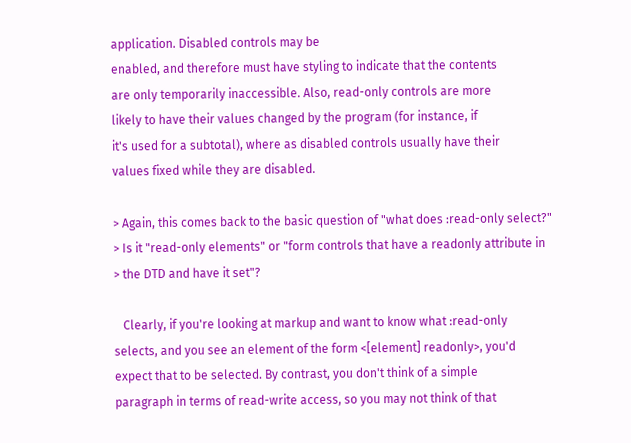application. Disabled controls may be
enabled, and therefore must have styling to indicate that the contents
are only temporarily inaccessible. Also, read-only controls are more
likely to have their values changed by the program (for instance, if
it's used for a subtotal), where as disabled controls usually have their
values fixed while they are disabled.

> Again, this comes back to the basic question of "what does :read-only select?"
> Is it "read-only elements" or "form controls that have a readonly attribute in
> the DTD and have it set"?

   Clearly, if you're looking at markup and want to know what :read-only
selects, and you see an element of the form <[element] readonly>, you'd
expect that to be selected. By contrast, you don't think of a simple
paragraph in terms of read-write access, so you may not think of that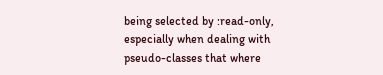being selected by :read-only, especially when dealing with
pseudo-classes that where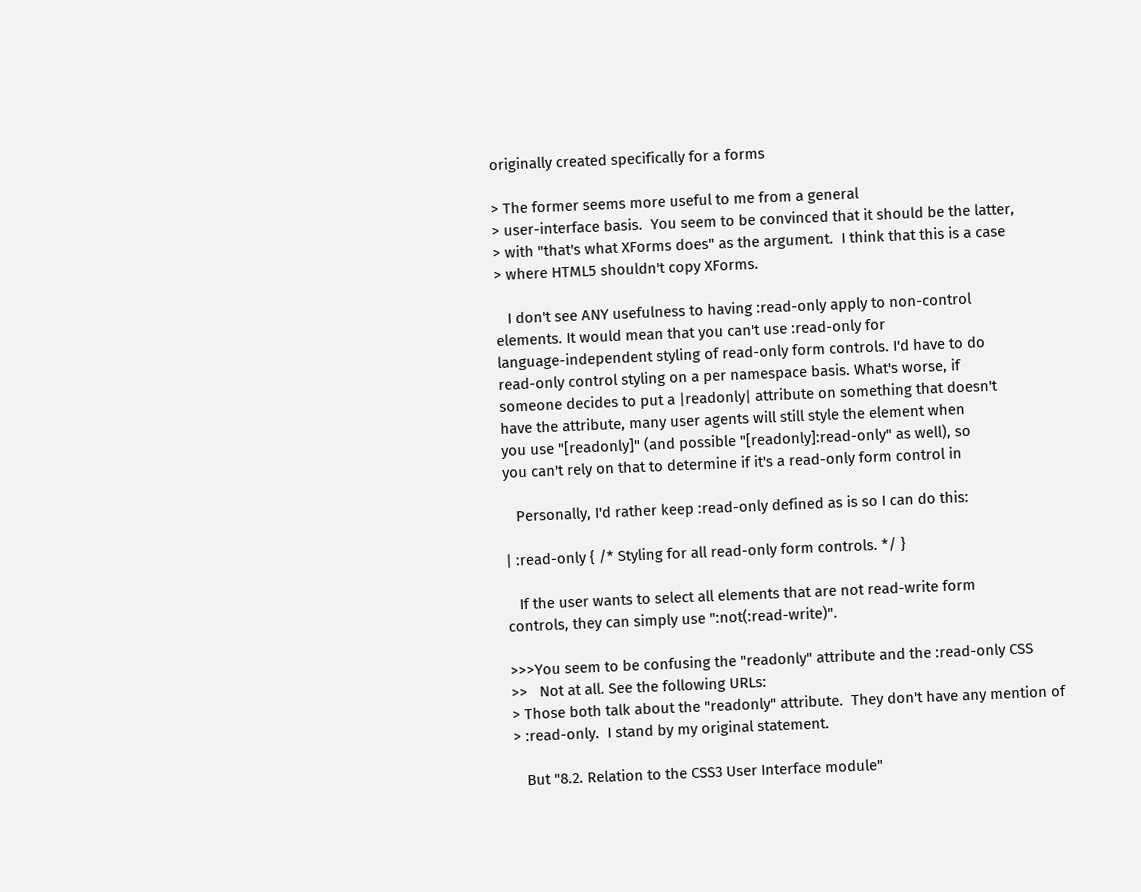originally created specifically for a forms

> The former seems more useful to me from a general
> user-interface basis.  You seem to be convinced that it should be the latter,
> with "that's what XForms does" as the argument.  I think that this is a case
> where HTML5 shouldn't copy XForms.

   I don't see ANY usefulness to having :read-only apply to non-control
elements. It would mean that you can't use :read-only for
language-independent styling of read-only form controls. I'd have to do
read-only control styling on a per namespace basis. What's worse, if
someone decides to put a |readonly| attribute on something that doesn't
have the attribute, many user agents will still style the element when
you use "[readonly]" (and possible "[readonly]:read-only" as well), so
you can't rely on that to determine if it's a read-only form control in

   Personally, I'd rather keep :read-only defined as is so I can do this:

| :read-only { /* Styling for all read-only form controls. */ }

   If the user wants to select all elements that are not read-write form
controls, they can simply use ":not(:read-write)".

>>>You seem to be confusing the "readonly" attribute and the :read-only CSS
>>   Not at all. See the following URLs:
> Those both talk about the "readonly" attribute.  They don't have any mention of
> :read-only.  I stand by my original statement.

   But "8.2. Relation to the CSS3 User Interface module"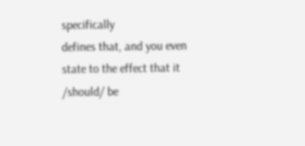specifically
defines that, and you even state to the effect that it /should/ be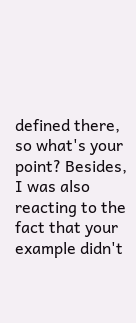defined there, so what's your point? Besides, I was also reacting to the
fact that your example didn't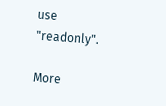use "readonly".

More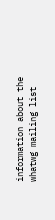information about the whatwg mailing list